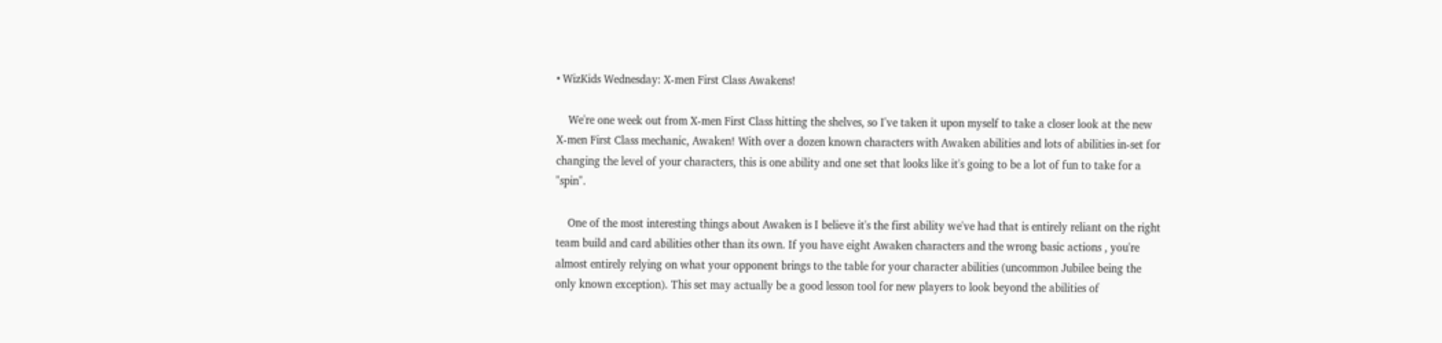• WizKids Wednesday: X-men First Class Awakens!

    We're one week out from X-men First Class hitting the shelves, so I've taken it upon myself to take a closer look at the new X-men First Class mechanic, Awaken! With over a dozen known characters with Awaken abilities and lots of abilities in-set for changing the level of your characters, this is one ability and one set that looks like it's going to be a lot of fun to take for a "spin".

    One of the most interesting things about Awaken is I believe it's the first ability we've had that is entirely reliant on the right team build and card abilities other than its own. If you have eight Awaken characters and the wrong basic actions , you're almost entirely relying on what your opponent brings to the table for your character abilities (uncommon Jubilee being the only known exception). This set may actually be a good lesson tool for new players to look beyond the abilities of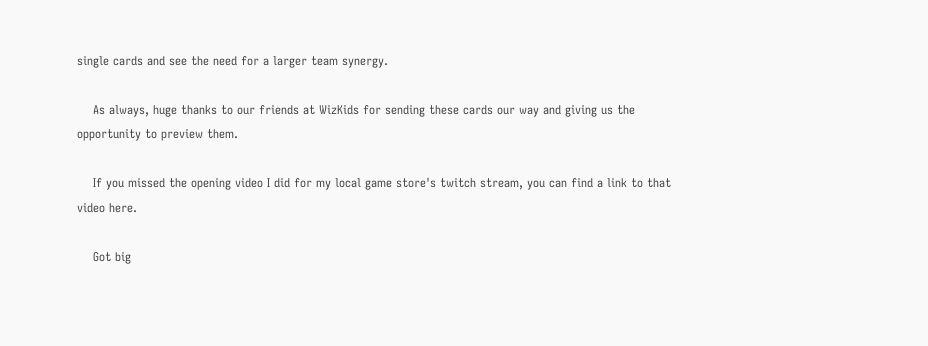single cards and see the need for a larger team synergy.

    As always, huge thanks to our friends at WizKids for sending these cards our way and giving us the opportunity to preview them.

    If you missed the opening video I did for my local game store's twitch stream, you can find a link to that video here.

    Got big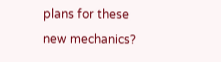plans for these new mechanics?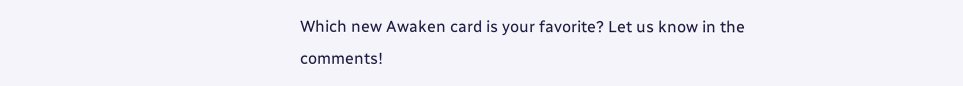Which new Awaken card is your favorite? Let us know in the comments!